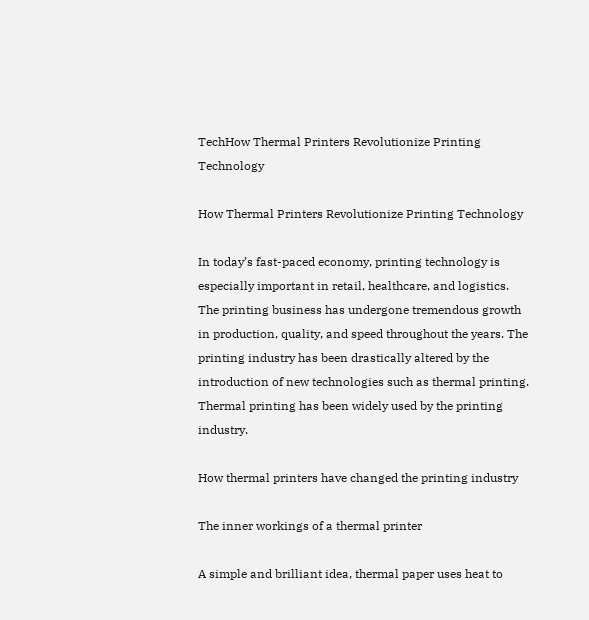TechHow Thermal Printers Revolutionize Printing Technology

How Thermal Printers Revolutionize Printing Technology

In today’s fast-paced economy, printing technology is especially important in retail, healthcare, and logistics. The printing business has undergone tremendous growth in production, quality, and speed throughout the years. The printing industry has been drastically altered by the introduction of new technologies such as thermal printing. Thermal printing has been widely used by the printing industry.

How thermal printers have changed the printing industry

The inner workings of a thermal printer

A simple and brilliant idea, thermal paper uses heat to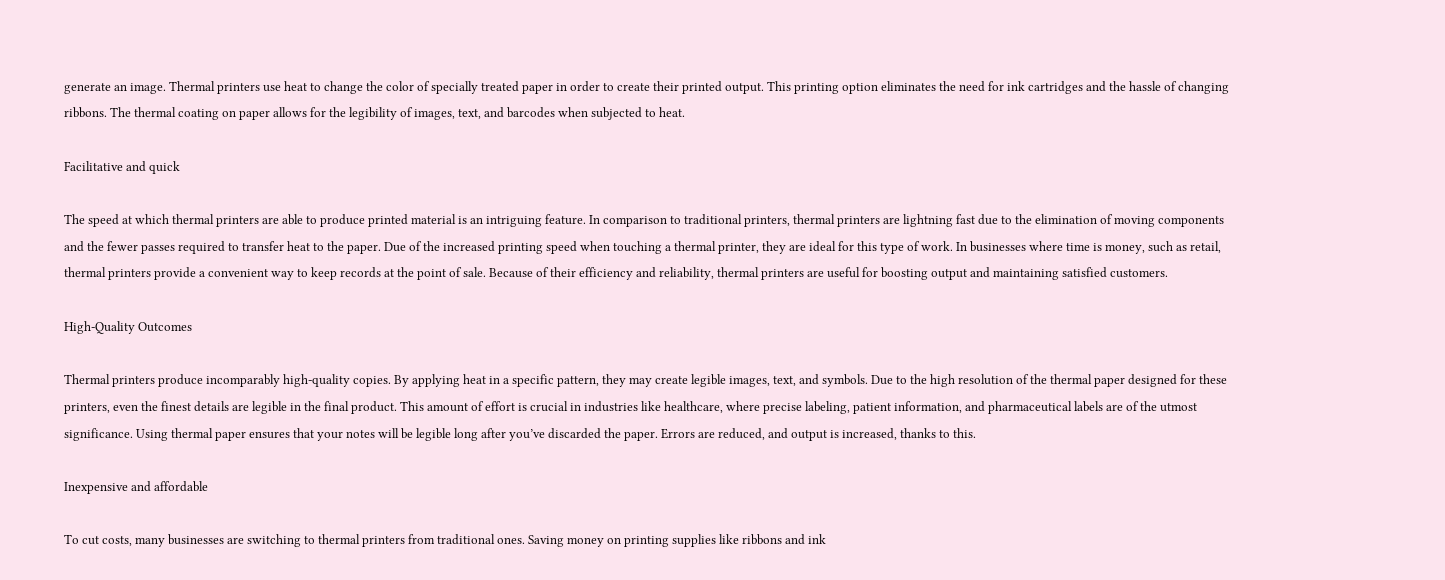generate an image. Thermal printers use heat to change the color of specially treated paper in order to create their printed output. This printing option eliminates the need for ink cartridges and the hassle of changing ribbons. The thermal coating on paper allows for the legibility of images, text, and barcodes when subjected to heat.

Facilitative and quick

The speed at which thermal printers are able to produce printed material is an intriguing feature. In comparison to traditional printers, thermal printers are lightning fast due to the elimination of moving components and the fewer passes required to transfer heat to the paper. Due of the increased printing speed when touching a thermal printer, they are ideal for this type of work. In businesses where time is money, such as retail, thermal printers provide a convenient way to keep records at the point of sale. Because of their efficiency and reliability, thermal printers are useful for boosting output and maintaining satisfied customers.

High-Quality Outcomes

Thermal printers produce incomparably high-quality copies. By applying heat in a specific pattern, they may create legible images, text, and symbols. Due to the high resolution of the thermal paper designed for these printers, even the finest details are legible in the final product. This amount of effort is crucial in industries like healthcare, where precise labeling, patient information, and pharmaceutical labels are of the utmost significance. Using thermal paper ensures that your notes will be legible long after you’ve discarded the paper. Errors are reduced, and output is increased, thanks to this.

Inexpensive and affordable

To cut costs, many businesses are switching to thermal printers from traditional ones. Saving money on printing supplies like ribbons and ink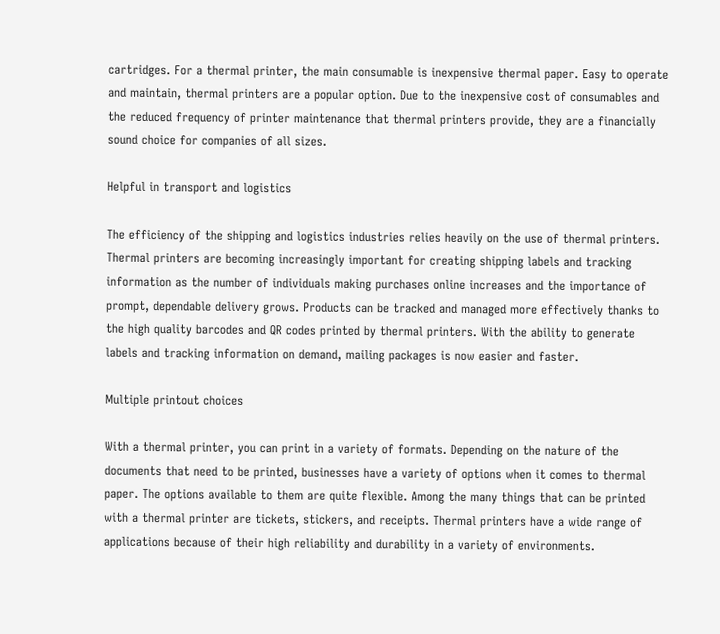cartridges. For a thermal printer, the main consumable is inexpensive thermal paper. Easy to operate and maintain, thermal printers are a popular option. Due to the inexpensive cost of consumables and the reduced frequency of printer maintenance that thermal printers provide, they are a financially sound choice for companies of all sizes.

Helpful in transport and logistics

The efficiency of the shipping and logistics industries relies heavily on the use of thermal printers. Thermal printers are becoming increasingly important for creating shipping labels and tracking information as the number of individuals making purchases online increases and the importance of prompt, dependable delivery grows. Products can be tracked and managed more effectively thanks to the high quality barcodes and QR codes printed by thermal printers. With the ability to generate labels and tracking information on demand, mailing packages is now easier and faster.

Multiple printout choices

With a thermal printer, you can print in a variety of formats. Depending on the nature of the documents that need to be printed, businesses have a variety of options when it comes to thermal paper. The options available to them are quite flexible. Among the many things that can be printed with a thermal printer are tickets, stickers, and receipts. Thermal printers have a wide range of applications because of their high reliability and durability in a variety of environments.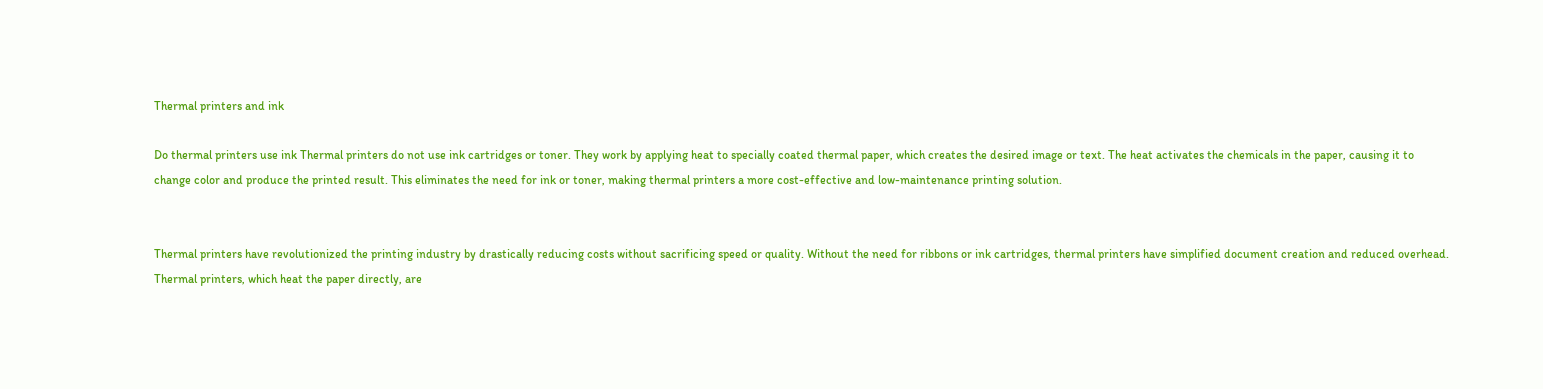Thermal printers and ink

Do thermal printers use ink Thermal printers do not use ink cartridges or toner. They work by applying heat to specially coated thermal paper, which creates the desired image or text. The heat activates the chemicals in the paper, causing it to change color and produce the printed result. This eliminates the need for ink or toner, making thermal printers a more cost-effective and low-maintenance printing solution.


Thermal printers have revolutionized the printing industry by drastically reducing costs without sacrificing speed or quality. Without the need for ribbons or ink cartridges, thermal printers have simplified document creation and reduced overhead. Thermal printers, which heat the paper directly, are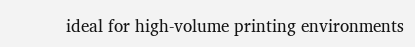ideal for high-volume printing environments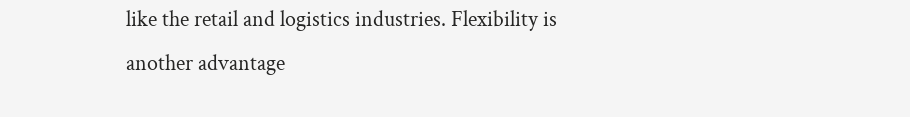like the retail and logistics industries. Flexibility is another advantage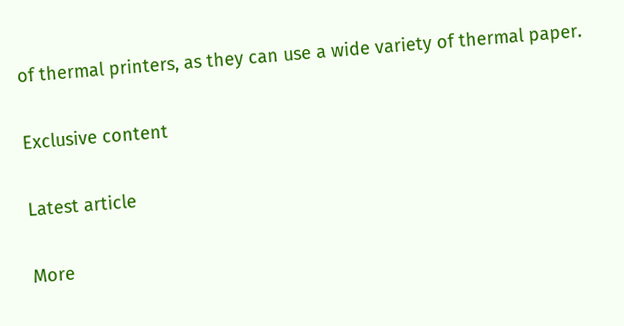of thermal printers, as they can use a wide variety of thermal paper.

Exclusive content

Latest article

More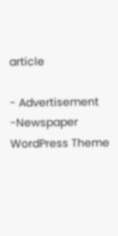article

- Advertisement -Newspaper WordPress Theme